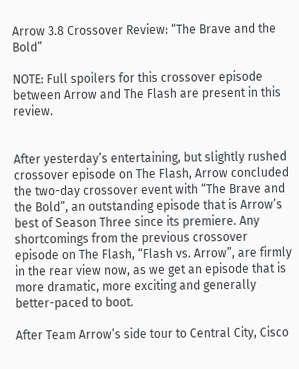Arrow 3.8 Crossover Review: “The Brave and the Bold”

NOTE: Full spoilers for this crossover episode between Arrow and The Flash are present in this review.


After yesterday’s entertaining, but slightly rushed crossover episode on The Flash, Arrow concluded the two-day crossover event with “The Brave and the Bold”, an outstanding episode that is Arrow’s best of Season Three since its premiere. Any shortcomings from the previous crossover episode on The Flash, “Flash vs. Arrow”, are firmly in the rear view now, as we get an episode that is more dramatic, more exciting and generally better-paced to boot.

After Team Arrow’s side tour to Central City, Cisco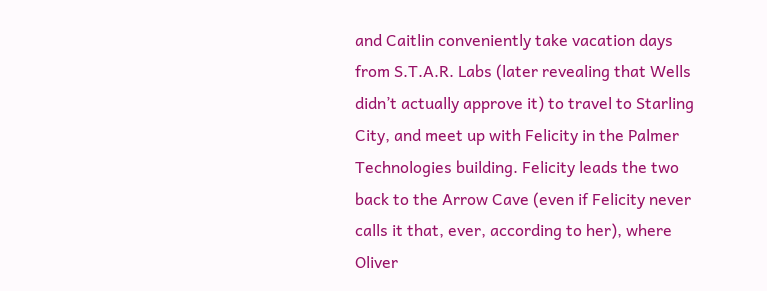and Caitlin conveniently take vacation days from S.T.A.R. Labs (later revealing that Wells didn’t actually approve it) to travel to Starling City, and meet up with Felicity in the Palmer Technologies building. Felicity leads the two back to the Arrow Cave (even if Felicity never calls it that, ever, according to her), where Oliver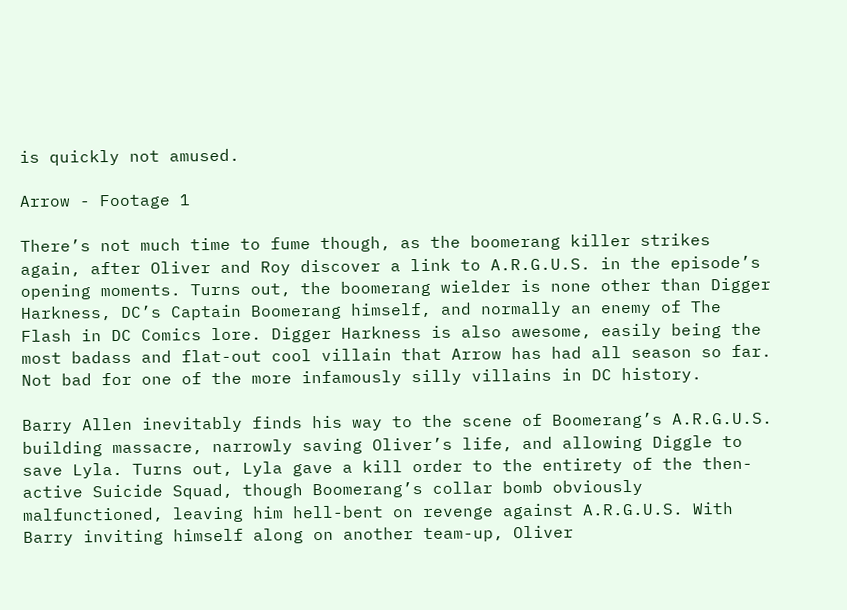is quickly not amused.

Arrow - Footage 1

There’s not much time to fume though, as the boomerang killer strikes again, after Oliver and Roy discover a link to A.R.G.U.S. in the episode’s opening moments. Turns out, the boomerang wielder is none other than Digger Harkness, DC’s Captain Boomerang himself, and normally an enemy of The Flash in DC Comics lore. Digger Harkness is also awesome, easily being the most badass and flat-out cool villain that Arrow has had all season so far. Not bad for one of the more infamously silly villains in DC history.

Barry Allen inevitably finds his way to the scene of Boomerang’s A.R.G.U.S. building massacre, narrowly saving Oliver’s life, and allowing Diggle to save Lyla. Turns out, Lyla gave a kill order to the entirety of the then-active Suicide Squad, though Boomerang’s collar bomb obviously malfunctioned, leaving him hell-bent on revenge against A.R.G.U.S. With Barry inviting himself along on another team-up, Oliver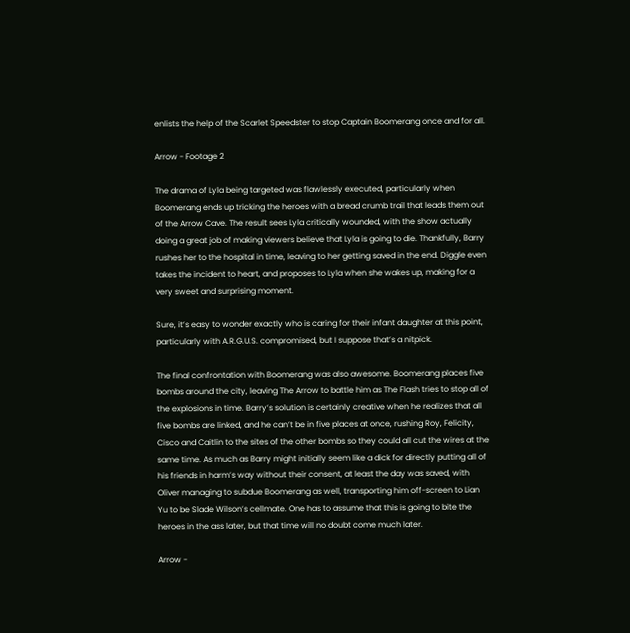enlists the help of the Scarlet Speedster to stop Captain Boomerang once and for all.

Arrow - Footage 2

The drama of Lyla being targeted was flawlessly executed, particularly when Boomerang ends up tricking the heroes with a bread crumb trail that leads them out of the Arrow Cave. The result sees Lyla critically wounded, with the show actually doing a great job of making viewers believe that Lyla is going to die. Thankfully, Barry rushes her to the hospital in time, leaving to her getting saved in the end. Diggle even takes the incident to heart, and proposes to Lyla when she wakes up, making for a very sweet and surprising moment.

Sure, it’s easy to wonder exactly who is caring for their infant daughter at this point, particularly with A.R.G.U.S. compromised, but I suppose that’s a nitpick.

The final confrontation with Boomerang was also awesome. Boomerang places five bombs around the city, leaving The Arrow to battle him as The Flash tries to stop all of the explosions in time. Barry’s solution is certainly creative when he realizes that all five bombs are linked, and he can’t be in five places at once, rushing Roy, Felicity, Cisco and Caitlin to the sites of the other bombs so they could all cut the wires at the same time. As much as Barry might initially seem like a dick for directly putting all of his friends in harm’s way without their consent, at least the day was saved, with Oliver managing to subdue Boomerang as well, transporting him off-screen to Lian Yu to be Slade Wilson’s cellmate. One has to assume that this is going to bite the heroes in the ass later, but that time will no doubt come much later.

Arrow -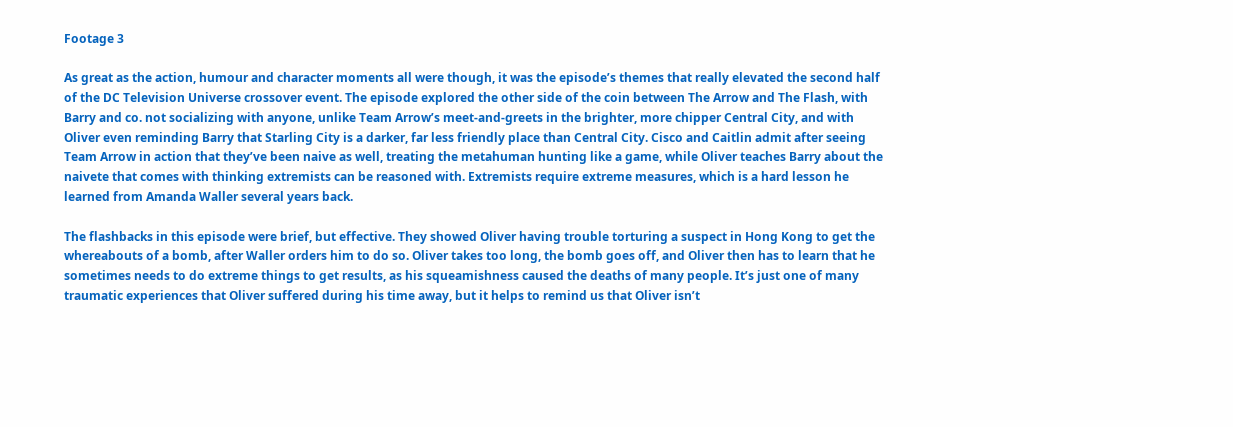Footage 3

As great as the action, humour and character moments all were though, it was the episode’s themes that really elevated the second half of the DC Television Universe crossover event. The episode explored the other side of the coin between The Arrow and The Flash, with Barry and co. not socializing with anyone, unlike Team Arrow’s meet-and-greets in the brighter, more chipper Central City, and with Oliver even reminding Barry that Starling City is a darker, far less friendly place than Central City. Cisco and Caitlin admit after seeing Team Arrow in action that they’ve been naive as well, treating the metahuman hunting like a game, while Oliver teaches Barry about the naivete that comes with thinking extremists can be reasoned with. Extremists require extreme measures, which is a hard lesson he learned from Amanda Waller several years back.

The flashbacks in this episode were brief, but effective. They showed Oliver having trouble torturing a suspect in Hong Kong to get the whereabouts of a bomb, after Waller orders him to do so. Oliver takes too long, the bomb goes off, and Oliver then has to learn that he sometimes needs to do extreme things to get results, as his squeamishness caused the deaths of many people. It’s just one of many traumatic experiences that Oliver suffered during his time away, but it helps to remind us that Oliver isn’t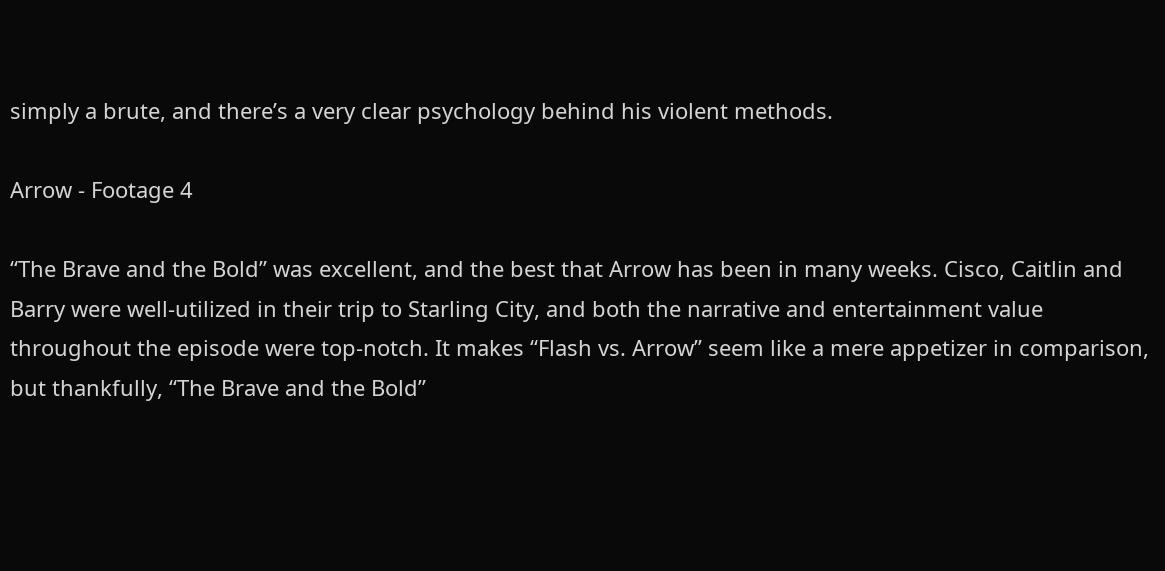simply a brute, and there’s a very clear psychology behind his violent methods.

Arrow - Footage 4

“The Brave and the Bold” was excellent, and the best that Arrow has been in many weeks. Cisco, Caitlin and Barry were well-utilized in their trip to Starling City, and both the narrative and entertainment value throughout the episode were top-notch. It makes “Flash vs. Arrow” seem like a mere appetizer in comparison, but thankfully, “The Brave and the Bold”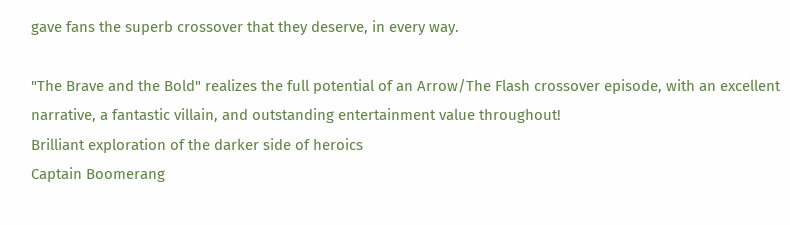gave fans the superb crossover that they deserve, in every way.

"The Brave and the Bold" realizes the full potential of an Arrow/The Flash crossover episode, with an excellent narrative, a fantastic villain, and outstanding entertainment value throughout!
Brilliant exploration of the darker side of heroics
Captain Boomerang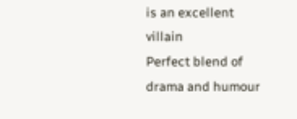is an excellent villain
Perfect blend of drama and humour